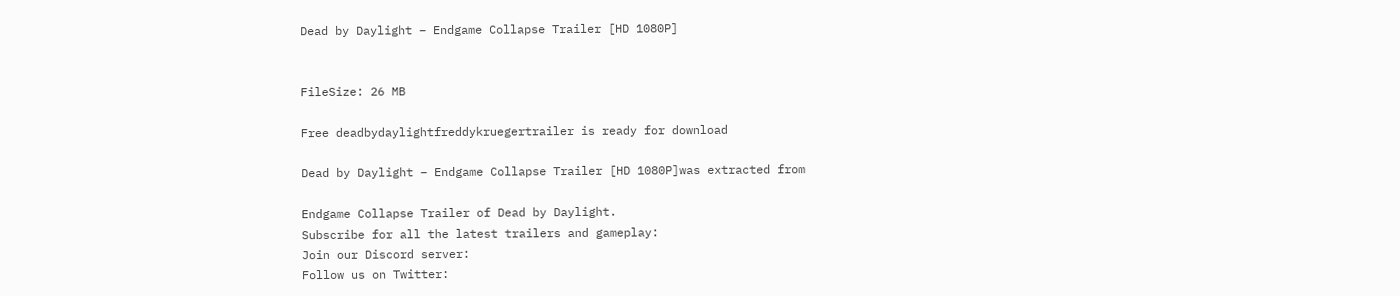Dead by Daylight – Endgame Collapse Trailer [HD 1080P]


FileSize: 26 MB

Free deadbydaylightfreddykruegertrailer is ready for download

Dead by Daylight – Endgame Collapse Trailer [HD 1080P]was extracted from

Endgame Collapse Trailer of Dead by Daylight.
Subscribe for all the latest trailers and gameplay:
Join our Discord server:
Follow us on Twitter: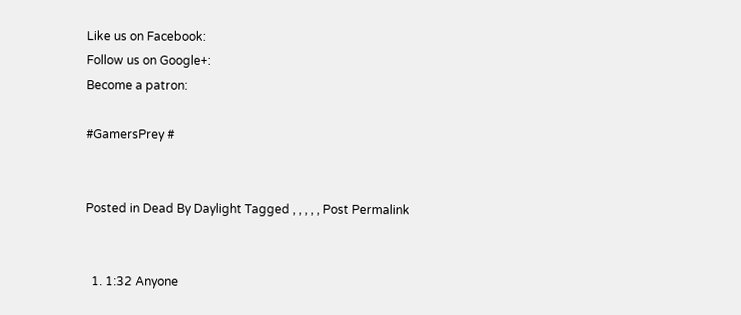Like us on Facebook:
Follow us on Google+:
Become a patron:

#GamersPrey #


Posted in Dead By Daylight Tagged , , , , , Post Permalink


  1. 1:32 Anyone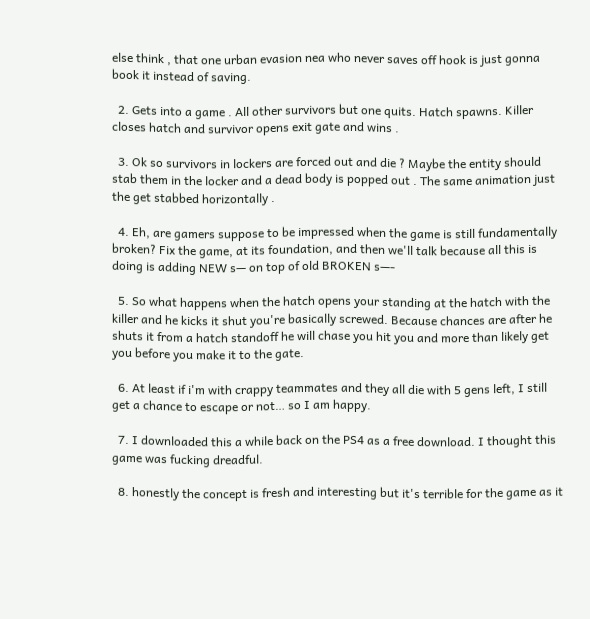else think , that one urban evasion nea who never saves off hook is just gonna book it instead of saving.

  2. Gets into a game . All other survivors but one quits. Hatch spawns. Killer closes hatch and survivor opens exit gate and wins .

  3. Ok so survivors in lockers are forced out and die ? Maybe the entity should stab them in the locker and a dead body is popped out . The same animation just the get stabbed horizontally .

  4. Eh, are gamers suppose to be impressed when the game is still fundamentally broken? Fix the game, at its foundation, and then we'll talk because all this is doing is adding NEW s— on top of old BROKEN s—-

  5. So what happens when the hatch opens your standing at the hatch with the killer and he kicks it shut you're basically screwed. Because chances are after he shuts it from a hatch standoff he will chase you hit you and more than likely get you before you make it to the gate.

  6. At least if i'm with crappy teammates and they all die with 5 gens left, I still get a chance to escape or not… so I am happy.

  7. I downloaded this a while back on the PS4 as a free download. I thought this game was fucking dreadful.

  8. honestly the concept is fresh and interesting but it's terrible for the game as it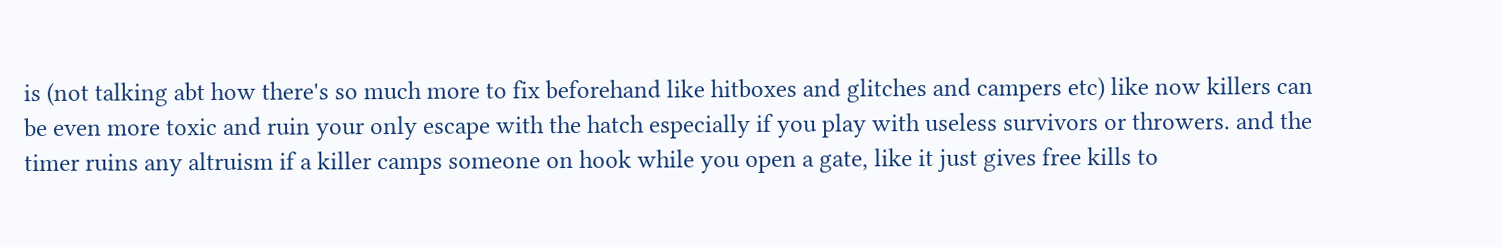is (not talking abt how there's so much more to fix beforehand like hitboxes and glitches and campers etc) like now killers can be even more toxic and ruin your only escape with the hatch especially if you play with useless survivors or throwers. and the timer ruins any altruism if a killer camps someone on hook while you open a gate, like it just gives free kills to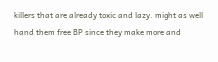killers that are already toxic and lazy. might as well hand them free BP since they make more and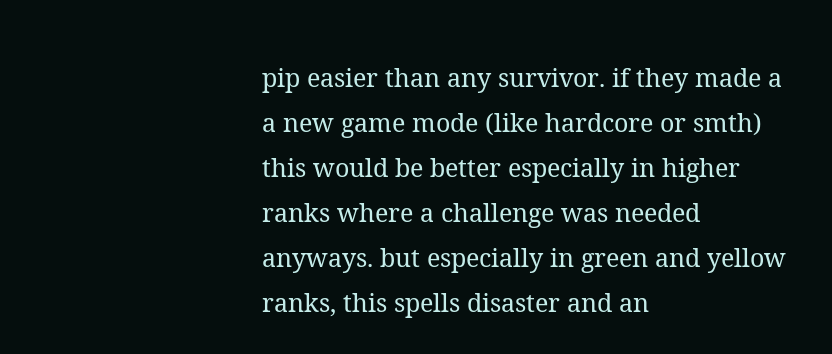pip easier than any survivor. if they made a a new game mode (like hardcore or smth) this would be better especially in higher ranks where a challenge was needed anyways. but especially in green and yellow ranks, this spells disaster and an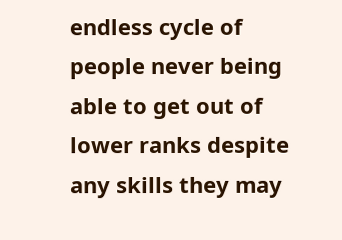endless cycle of people never being able to get out of lower ranks despite any skills they may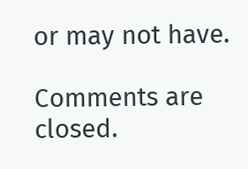or may not have.

Comments are closed.